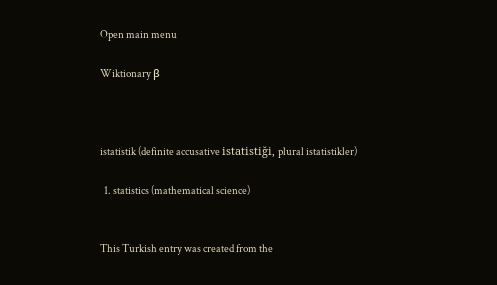Open main menu

Wiktionary β



istatistik (definite accusative istatistiği, plural istatistikler)

  1. statistics (mathematical science)


This Turkish entry was created from the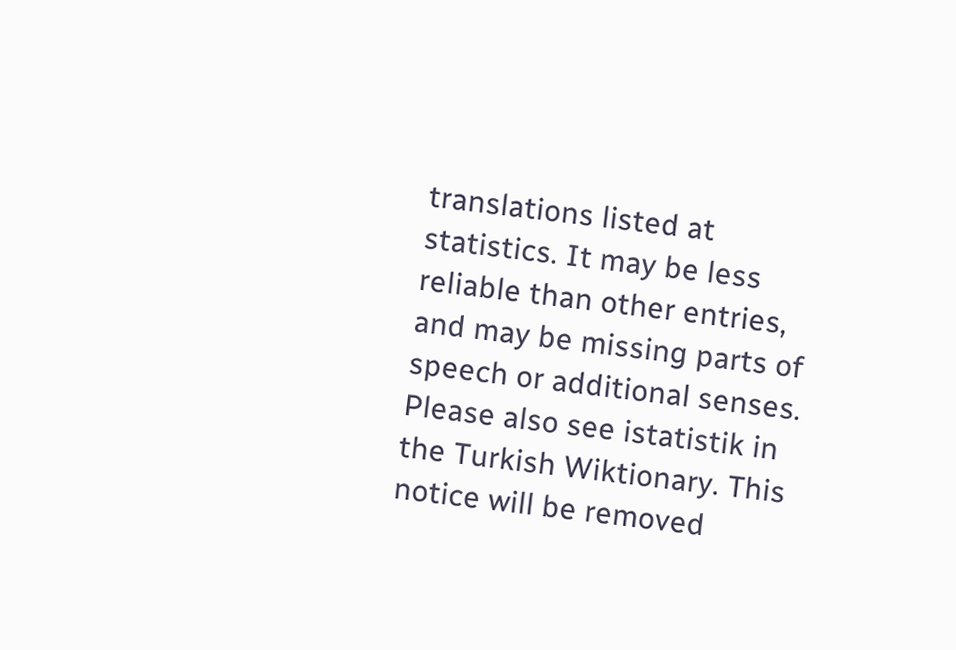translations listed at statistics. It may be less reliable than other entries, and may be missing parts of speech or additional senses. Please also see istatistik in the Turkish Wiktionary. This notice will be removed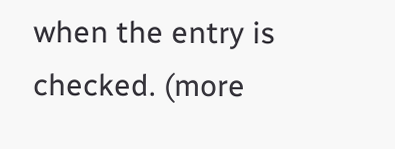when the entry is checked. (more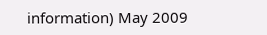information) May 2009